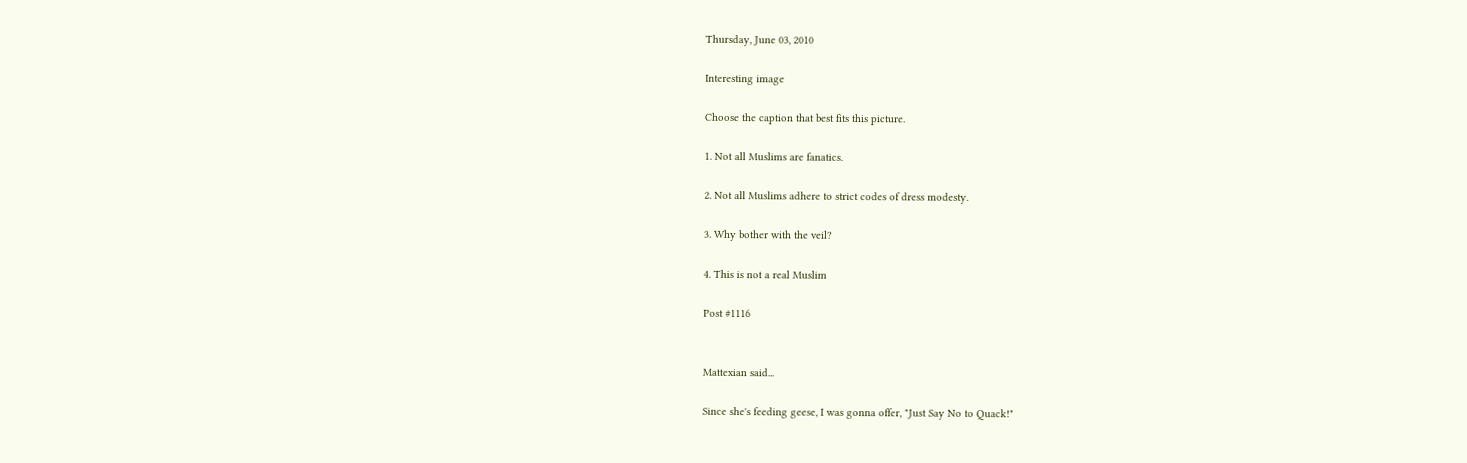Thursday, June 03, 2010

Interesting image

Choose the caption that best fits this picture.

1. Not all Muslims are fanatics.

2. Not all Muslims adhere to strict codes of dress modesty.

3. Why bother with the veil?

4. This is not a real Muslim

Post #1116


Mattexian said...

Since she's feeding geese, I was gonna offer, "Just Say No to Quack!"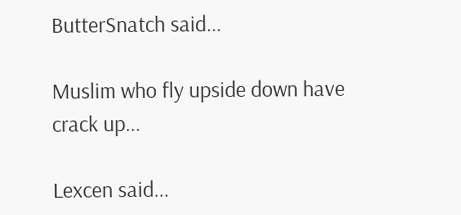ButterSnatch said...

Muslim who fly upside down have crack up...

Lexcen said...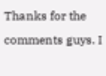Thanks for the comments guys. I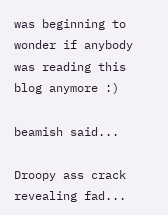was beginning to wonder if anybody was reading this blog anymore :)

beamish said...

Droopy ass crack revealing fad...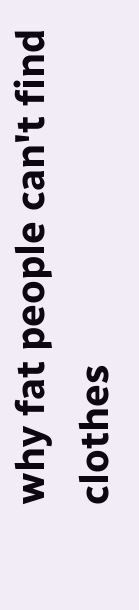why fat people can't find clothes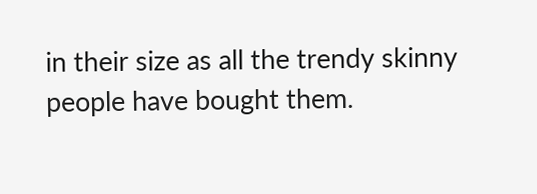in their size as all the trendy skinny people have bought them.